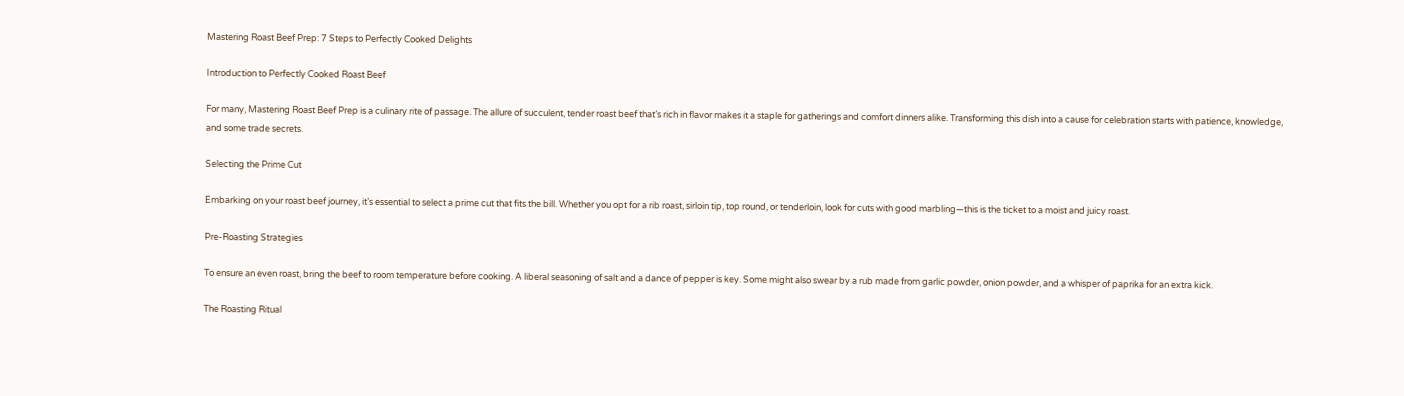Mastering Roast Beef Prep: 7 Steps to Perfectly Cooked Delights

Introduction to Perfectly Cooked Roast Beef

For many, Mastering Roast Beef Prep is a culinary rite of passage. The allure of succulent, tender roast beef that’s rich in flavor makes it a staple for gatherings and comfort dinners alike. Transforming this dish into a cause for celebration starts with patience, knowledge, and some trade secrets.

Selecting the Prime Cut

Embarking on your roast beef journey, it’s essential to select a prime cut that fits the bill. Whether you opt for a rib roast, sirloin tip, top round, or tenderloin, look for cuts with good marbling—this is the ticket to a moist and juicy roast.

Pre-Roasting Strategies

To ensure an even roast, bring the beef to room temperature before cooking. A liberal seasoning of salt and a dance of pepper is key. Some might also swear by a rub made from garlic powder, onion powder, and a whisper of paprika for an extra kick.

The Roasting Ritual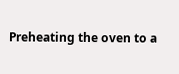Preheating the oven to a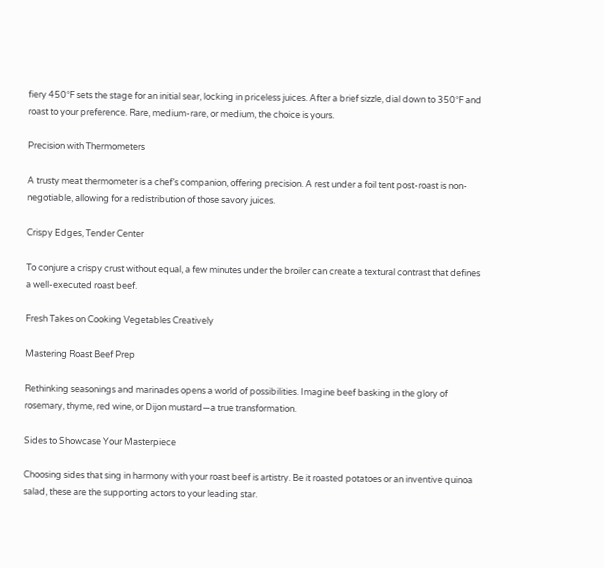fiery 450°F sets the stage for an initial sear, locking in priceless juices. After a brief sizzle, dial down to 350°F and roast to your preference. Rare, medium-rare, or medium, the choice is yours.

Precision with Thermometers

A trusty meat thermometer is a chef’s companion, offering precision. A rest under a foil tent post-roast is non-negotiable, allowing for a redistribution of those savory juices.

Crispy Edges, Tender Center

To conjure a crispy crust without equal, a few minutes under the broiler can create a textural contrast that defines a well-executed roast beef.

Fresh Takes on Cooking Vegetables Creatively

Mastering Roast Beef Prep

Rethinking seasonings and marinades opens a world of possibilities. Imagine beef basking in the glory of rosemary, thyme, red wine, or Dijon mustard—a true transformation.

Sides to Showcase Your Masterpiece

Choosing sides that sing in harmony with your roast beef is artistry. Be it roasted potatoes or an inventive quinoa salad, these are the supporting actors to your leading star.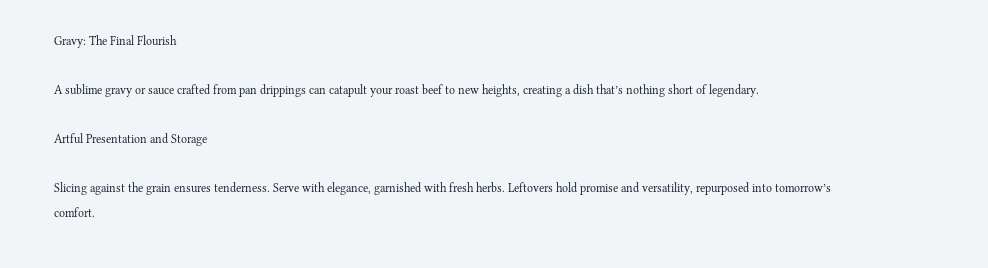Gravy: The Final Flourish

A sublime gravy or sauce crafted from pan drippings can catapult your roast beef to new heights, creating a dish that’s nothing short of legendary.

Artful Presentation and Storage

Slicing against the grain ensures tenderness. Serve with elegance, garnished with fresh herbs. Leftovers hold promise and versatility, repurposed into tomorrow’s comfort.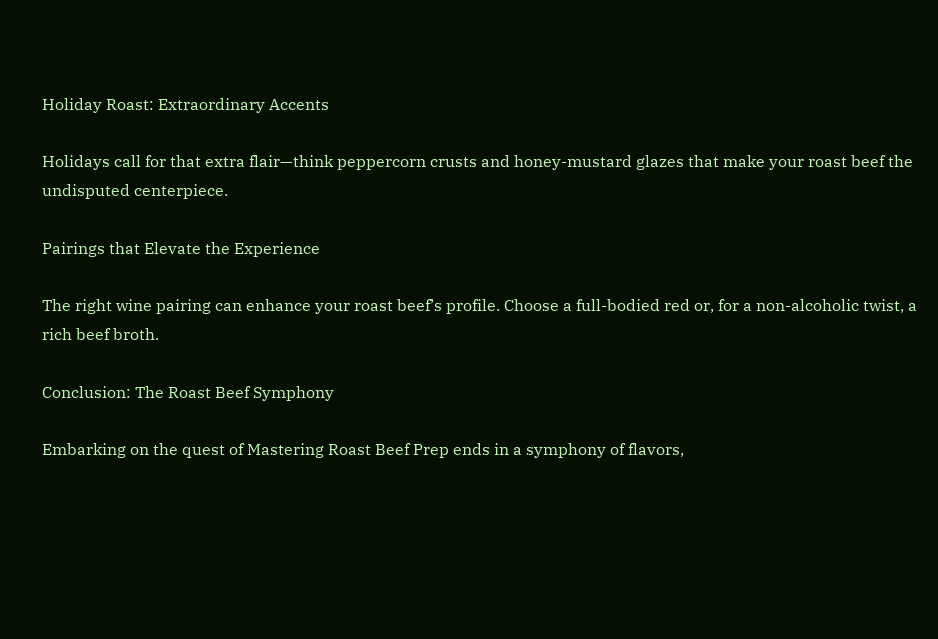Holiday Roast: Extraordinary Accents

Holidays call for that extra flair—think peppercorn crusts and honey-mustard glazes that make your roast beef the undisputed centerpiece.

Pairings that Elevate the Experience

The right wine pairing can enhance your roast beef’s profile. Choose a full-bodied red or, for a non-alcoholic twist, a rich beef broth.

Conclusion: The Roast Beef Symphony

Embarking on the quest of Mastering Roast Beef Prep ends in a symphony of flavors,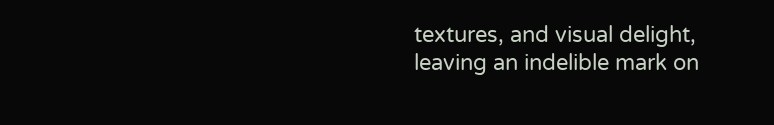textures, and visual delight, leaving an indelible mark on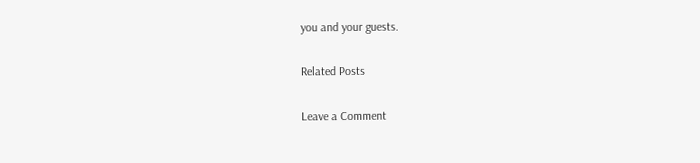you and your guests.

Related Posts

Leave a Comment